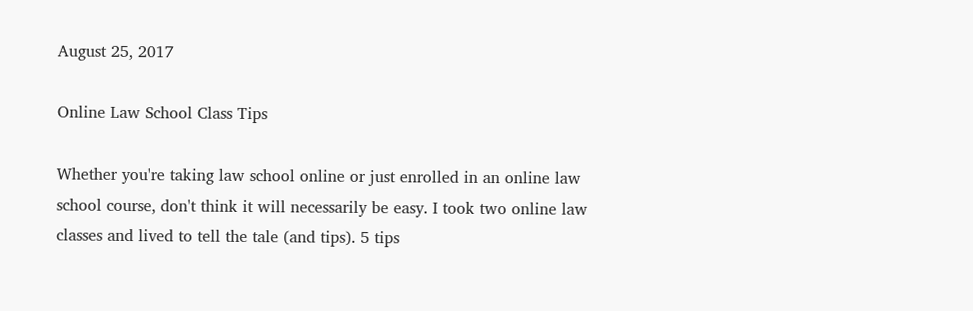August 25, 2017

Online Law School Class Tips

Whether you're taking law school online or just enrolled in an online law school course, don't think it will necessarily be easy. I took two online law classes and lived to tell the tale (and tips). 5 tips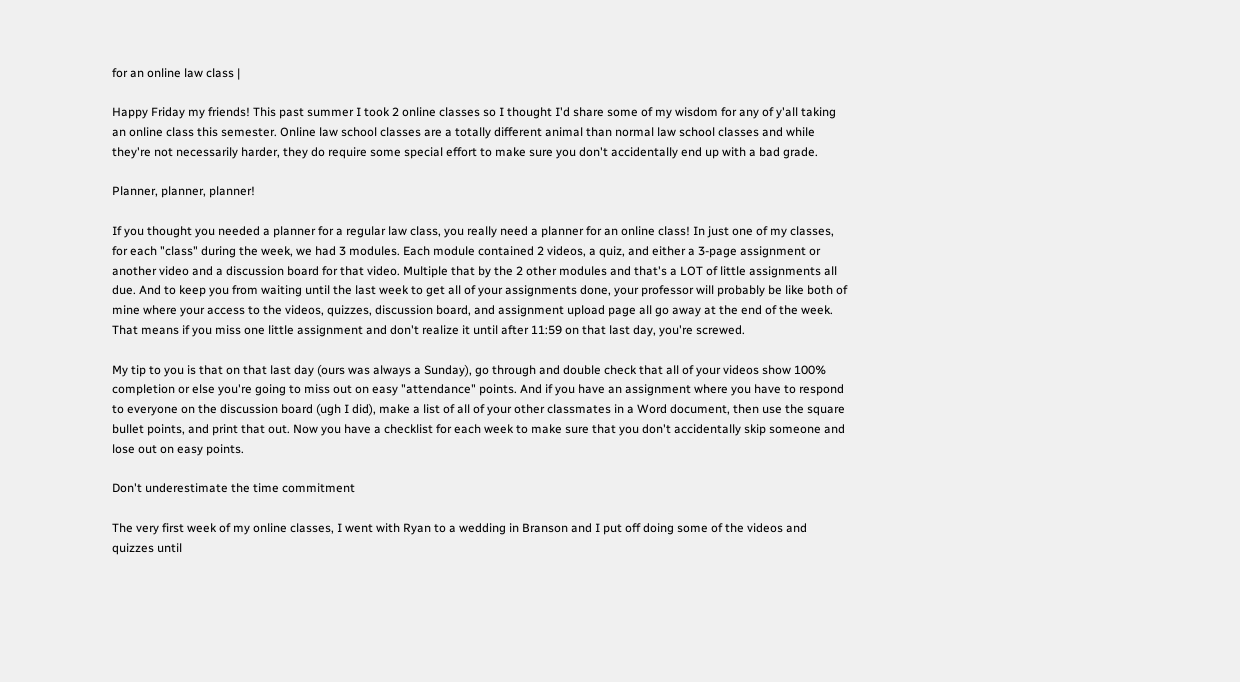for an online law class |

Happy Friday my friends! This past summer I took 2 online classes so I thought I'd share some of my wisdom for any of y'all taking an online class this semester. Online law school classes are a totally different animal than normal law school classes and while they're not necessarily harder, they do require some special effort to make sure you don't accidentally end up with a bad grade.

Planner, planner, planner!

If you thought you needed a planner for a regular law class, you really need a planner for an online class! In just one of my classes, for each "class" during the week, we had 3 modules. Each module contained 2 videos, a quiz, and either a 3-page assignment or another video and a discussion board for that video. Multiple that by the 2 other modules and that's a LOT of little assignments all due. And to keep you from waiting until the last week to get all of your assignments done, your professor will probably be like both of mine where your access to the videos, quizzes, discussion board, and assignment upload page all go away at the end of the week. That means if you miss one little assignment and don't realize it until after 11:59 on that last day, you're screwed.

My tip to you is that on that last day (ours was always a Sunday), go through and double check that all of your videos show 100% completion or else you're going to miss out on easy "attendance" points. And if you have an assignment where you have to respond to everyone on the discussion board (ugh I did), make a list of all of your other classmates in a Word document, then use the square bullet points, and print that out. Now you have a checklist for each week to make sure that you don't accidentally skip someone and lose out on easy points.

Don't underestimate the time commitment

The very first week of my online classes, I went with Ryan to a wedding in Branson and I put off doing some of the videos and quizzes until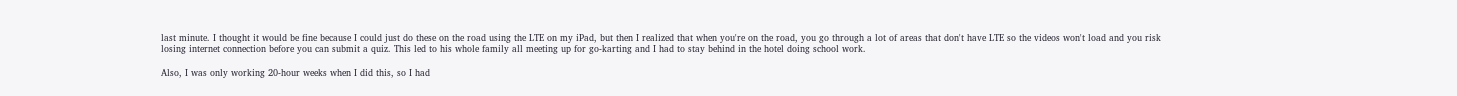last minute. I thought it would be fine because I could just do these on the road using the LTE on my iPad, but then I realized that when you're on the road, you go through a lot of areas that don't have LTE so the videos won't load and you risk losing internet connection before you can submit a quiz. This led to his whole family all meeting up for go-karting and I had to stay behind in the hotel doing school work.

Also, I was only working 20-hour weeks when I did this, so I had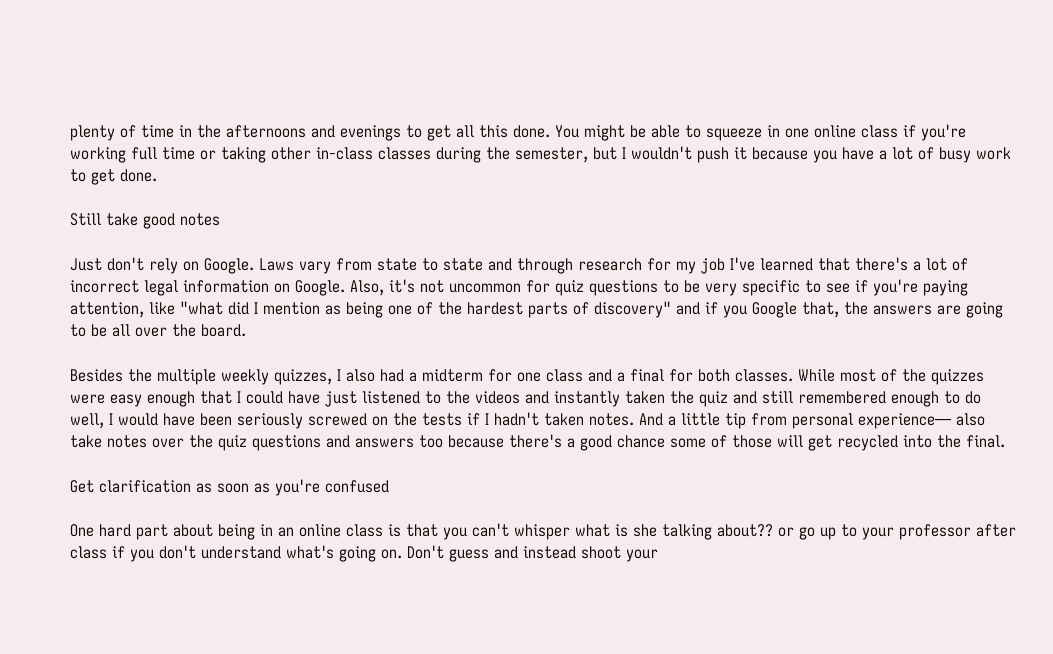plenty of time in the afternoons and evenings to get all this done. You might be able to squeeze in one online class if you're working full time or taking other in-class classes during the semester, but I wouldn't push it because you have a lot of busy work to get done.

Still take good notes

Just don't rely on Google. Laws vary from state to state and through research for my job I've learned that there's a lot of incorrect legal information on Google. Also, it's not uncommon for quiz questions to be very specific to see if you're paying attention, like "what did I mention as being one of the hardest parts of discovery" and if you Google that, the answers are going to be all over the board.

Besides the multiple weekly quizzes, I also had a midterm for one class and a final for both classes. While most of the quizzes were easy enough that I could have just listened to the videos and instantly taken the quiz and still remembered enough to do well, I would have been seriously screwed on the tests if I hadn't taken notes. And a little tip from personal experience— also take notes over the quiz questions and answers too because there's a good chance some of those will get recycled into the final.

Get clarification as soon as you're confused

One hard part about being in an online class is that you can't whisper what is she talking about?? or go up to your professor after class if you don't understand what's going on. Don't guess and instead shoot your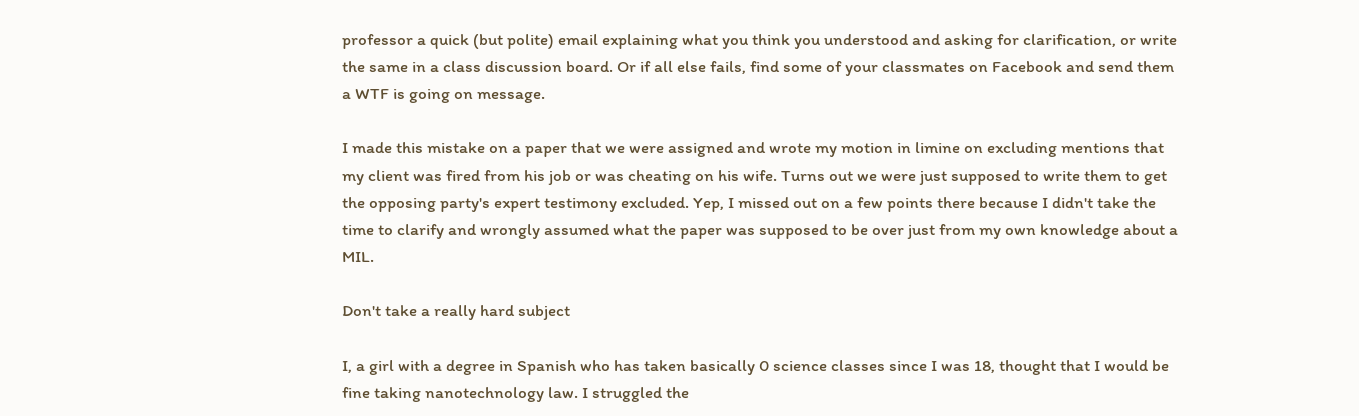professor a quick (but polite) email explaining what you think you understood and asking for clarification, or write the same in a class discussion board. Or if all else fails, find some of your classmates on Facebook and send them a WTF is going on message.

I made this mistake on a paper that we were assigned and wrote my motion in limine on excluding mentions that my client was fired from his job or was cheating on his wife. Turns out we were just supposed to write them to get the opposing party's expert testimony excluded. Yep, I missed out on a few points there because I didn't take the time to clarify and wrongly assumed what the paper was supposed to be over just from my own knowledge about a MIL.

Don't take a really hard subject

I, a girl with a degree in Spanish who has taken basically 0 science classes since I was 18, thought that I would be fine taking nanotechnology law. I struggled the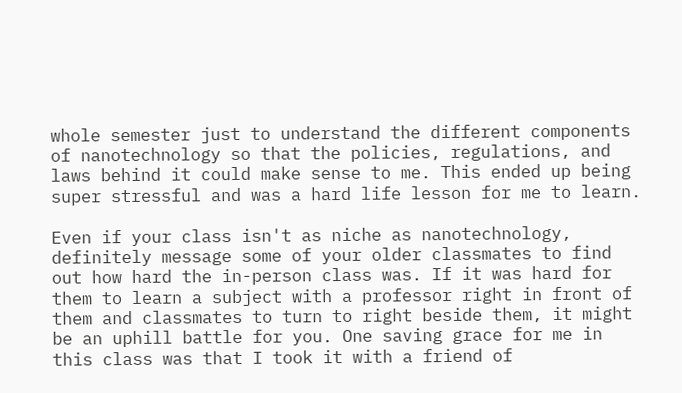whole semester just to understand the different components of nanotechnology so that the policies, regulations, and laws behind it could make sense to me. This ended up being super stressful and was a hard life lesson for me to learn.

Even if your class isn't as niche as nanotechnology, definitely message some of your older classmates to find out how hard the in-person class was. If it was hard for them to learn a subject with a professor right in front of them and classmates to turn to right beside them, it might be an uphill battle for you. One saving grace for me in this class was that I took it with a friend of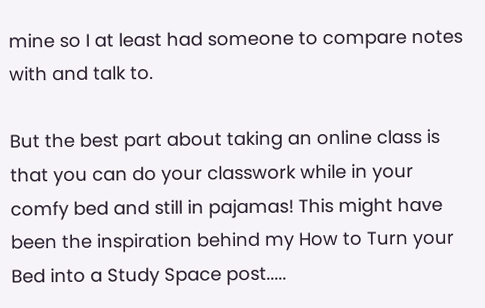mine so I at least had someone to compare notes with and talk to.

But the best part about taking an online class is that you can do your classwork while in your comfy bed and still in pajamas! This might have been the inspiration behind my How to Turn your Bed into a Study Space post.....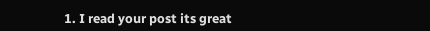1. I read your post its great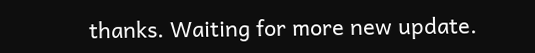thanks. Waiting for more new update.